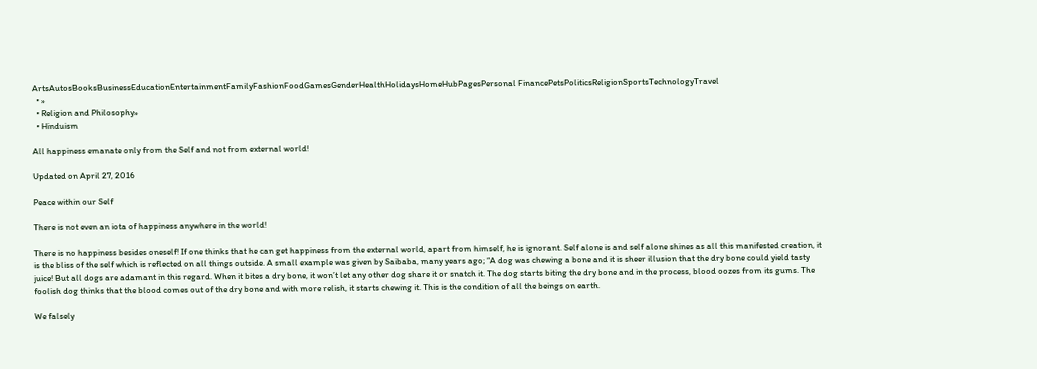ArtsAutosBooksBusinessEducationEntertainmentFamilyFashionFoodGamesGenderHealthHolidaysHomeHubPagesPersonal FinancePetsPoliticsReligionSportsTechnologyTravel
  • »
  • Religion and Philosophy»
  • Hinduism

All happiness emanate only from the Self and not from external world!

Updated on April 27, 2016

Peace within our Self

There is not even an iota of happiness anywhere in the world!

There is no happiness besides oneself! If one thinks that he can get happiness from the external world, apart from himself, he is ignorant. Self alone is and self alone shines as all this manifested creation, it is the bliss of the self which is reflected on all things outside. A small example was given by Saibaba, many years ago; “A dog was chewing a bone and it is sheer illusion that the dry bone could yield tasty juice! But all dogs are adamant in this regard. When it bites a dry bone, it won’t let any other dog share it or snatch it. The dog starts biting the dry bone and in the process, blood oozes from its gums. The foolish dog thinks that the blood comes out of the dry bone and with more relish, it starts chewing it. This is the condition of all the beings on earth.

We falsely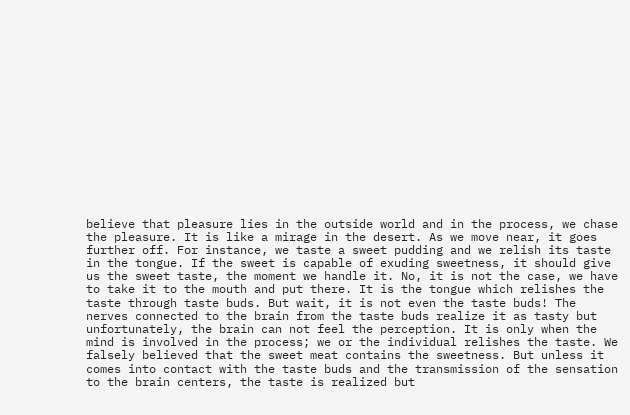believe that pleasure lies in the outside world and in the process, we chase the pleasure. It is like a mirage in the desert. As we move near, it goes further off. For instance, we taste a sweet pudding and we relish its taste in the tongue. If the sweet is capable of exuding sweetness, it should give us the sweet taste, the moment we handle it. No, it is not the case, we have to take it to the mouth and put there. It is the tongue which relishes the taste through taste buds. But wait, it is not even the taste buds! The nerves connected to the brain from the taste buds realize it as tasty but unfortunately, the brain can not feel the perception. It is only when the mind is involved in the process; we or the individual relishes the taste. We falsely believed that the sweet meat contains the sweetness. But unless it comes into contact with the taste buds and the transmission of the sensation to the brain centers, the taste is realized but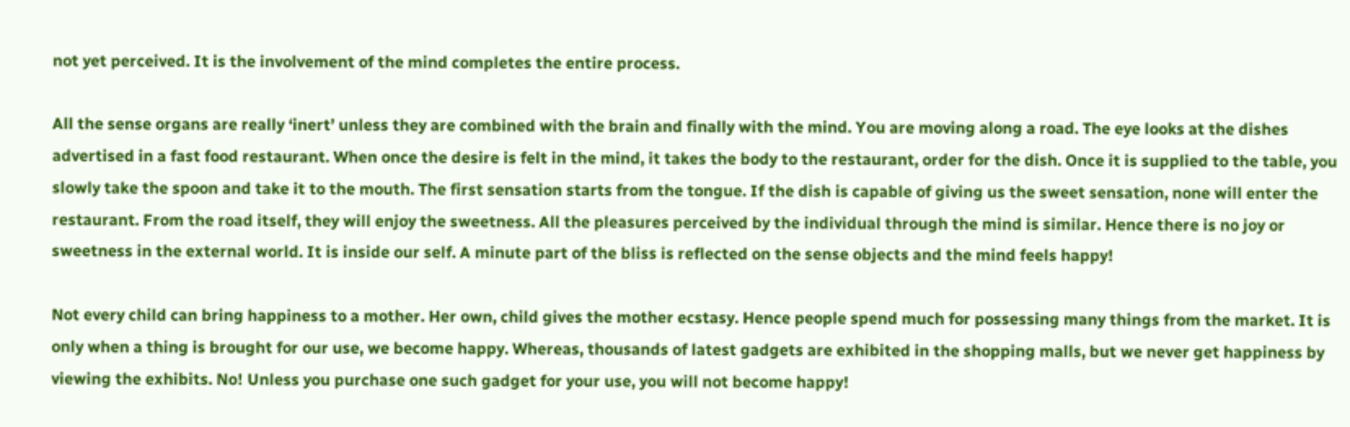not yet perceived. It is the involvement of the mind completes the entire process.

All the sense organs are really ‘inert’ unless they are combined with the brain and finally with the mind. You are moving along a road. The eye looks at the dishes advertised in a fast food restaurant. When once the desire is felt in the mind, it takes the body to the restaurant, order for the dish. Once it is supplied to the table, you slowly take the spoon and take it to the mouth. The first sensation starts from the tongue. If the dish is capable of giving us the sweet sensation, none will enter the restaurant. From the road itself, they will enjoy the sweetness. All the pleasures perceived by the individual through the mind is similar. Hence there is no joy or sweetness in the external world. It is inside our self. A minute part of the bliss is reflected on the sense objects and the mind feels happy!

Not every child can bring happiness to a mother. Her own, child gives the mother ecstasy. Hence people spend much for possessing many things from the market. It is only when a thing is brought for our use, we become happy. Whereas, thousands of latest gadgets are exhibited in the shopping malls, but we never get happiness by viewing the exhibits. No! Unless you purchase one such gadget for your use, you will not become happy!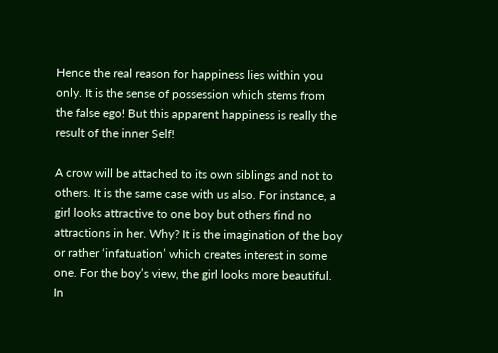Hence the real reason for happiness lies within you only. It is the sense of possession which stems from the false ego! But this apparent happiness is really the result of the inner Self!

A crow will be attached to its own siblings and not to others. It is the same case with us also. For instance, a girl looks attractive to one boy but others find no attractions in her. Why? It is the imagination of the boy or rather ‘infatuation’ which creates interest in some one. For the boy’s view, the girl looks more beautiful. In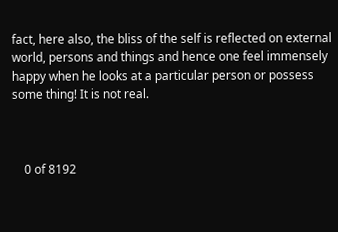fact, here also, the bliss of the self is reflected on external world, persons and things and hence one feel immensely happy when he looks at a particular person or possess some thing! It is not real.



    0 of 8192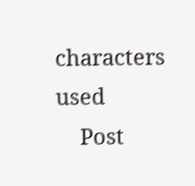characters used
    Post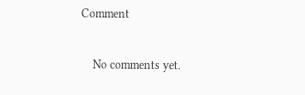Comment

    No comments yet.